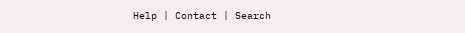Help | Contact | Search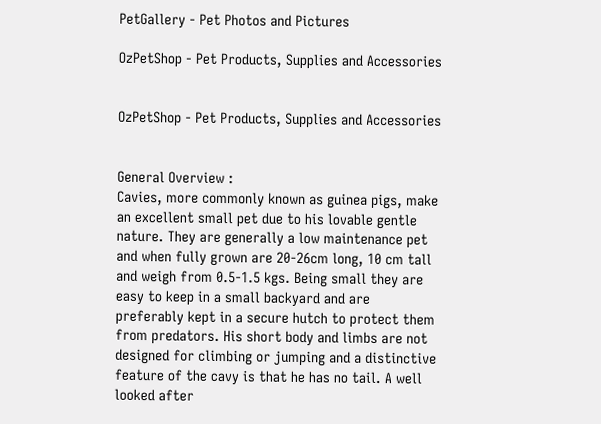PetGallery - Pet Photos and Pictures

OzPetShop - Pet Products, Supplies and Accessories


OzPetShop - Pet Products, Supplies and Accessories


General Overview :
Cavies, more commonly known as guinea pigs, make an excellent small pet due to his lovable gentle nature. They are generally a low maintenance pet and when fully grown are 20-26cm long, 10 cm tall and weigh from 0.5-1.5 kgs. Being small they are easy to keep in a small backyard and are preferably kept in a secure hutch to protect them from predators. His short body and limbs are not designed for climbing or jumping and a distinctive feature of the cavy is that he has no tail. A well looked after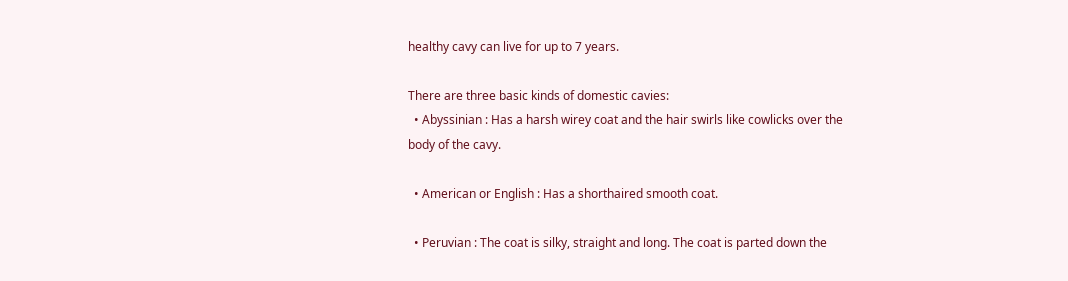healthy cavy can live for up to 7 years.

There are three basic kinds of domestic cavies:
  • Abyssinian : Has a harsh wirey coat and the hair swirls like cowlicks over the body of the cavy.

  • American or English : Has a shorthaired smooth coat.

  • Peruvian : The coat is silky, straight and long. The coat is parted down the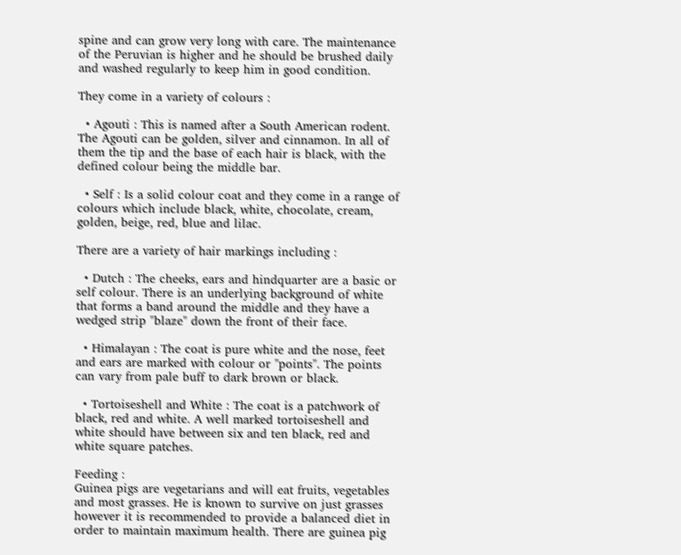spine and can grow very long with care. The maintenance of the Peruvian is higher and he should be brushed daily and washed regularly to keep him in good condition.

They come in a variety of colours :

  • Agouti : This is named after a South American rodent. The Agouti can be golden, silver and cinnamon. In all of them the tip and the base of each hair is black, with the defined colour being the middle bar.

  • Self : Is a solid colour coat and they come in a range of colours which include black, white, chocolate, cream, golden, beige, red, blue and lilac.

There are a variety of hair markings including :

  • Dutch : The cheeks, ears and hindquarter are a basic or self colour. There is an underlying background of white that forms a band around the middle and they have a wedged strip "blaze" down the front of their face.

  • Himalayan : The coat is pure white and the nose, feet and ears are marked with colour or "points". The points can vary from pale buff to dark brown or black.

  • Tortoiseshell and White : The coat is a patchwork of black, red and white. A well marked tortoiseshell and white should have between six and ten black, red and white square patches.

Feeding :
Guinea pigs are vegetarians and will eat fruits, vegetables and most grasses. He is known to survive on just grasses however it is recommended to provide a balanced diet in order to maintain maximum health. There are guinea pig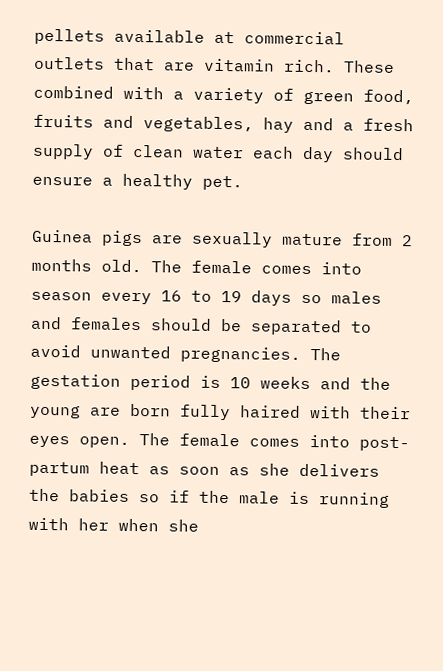pellets available at commercial outlets that are vitamin rich. These combined with a variety of green food, fruits and vegetables, hay and a fresh supply of clean water each day should ensure a healthy pet.

Guinea pigs are sexually mature from 2 months old. The female comes into season every 16 to 19 days so males and females should be separated to avoid unwanted pregnancies. The gestation period is 10 weeks and the young are born fully haired with their eyes open. The female comes into post-partum heat as soon as she delivers the babies so if the male is running with her when she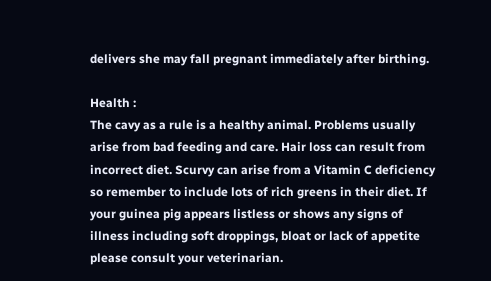delivers she may fall pregnant immediately after birthing.

Health :
The cavy as a rule is a healthy animal. Problems usually arise from bad feeding and care. Hair loss can result from incorrect diet. Scurvy can arise from a Vitamin C deficiency so remember to include lots of rich greens in their diet. If your guinea pig appears listless or shows any signs of illness including soft droppings, bloat or lack of appetite please consult your veterinarian.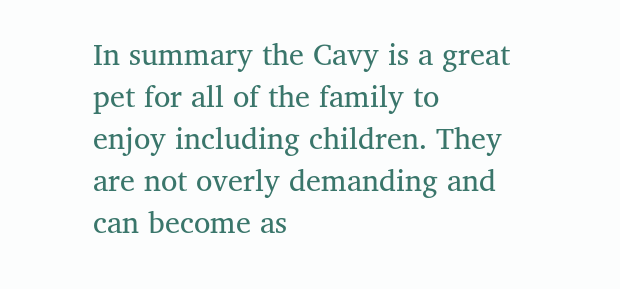In summary the Cavy is a great pet for all of the family to enjoy including children. They are not overly demanding and can become as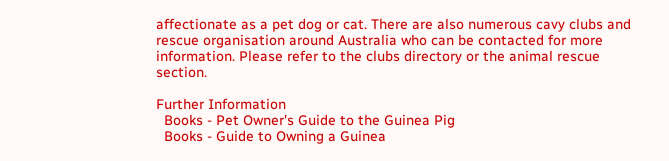affectionate as a pet dog or cat. There are also numerous cavy clubs and rescue organisation around Australia who can be contacted for more information. Please refer to the clubs directory or the animal rescue section.

Further Information
  Books - Pet Owner's Guide to the Guinea Pig
  Books - Guide to Owning a Guinea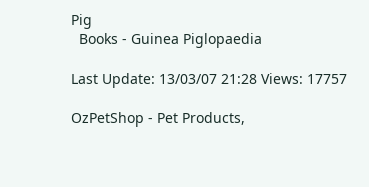Pig
  Books - Guinea Piglopaedia

Last Update: 13/03/07 21:28 Views: 17757

OzPetShop - Pet Products,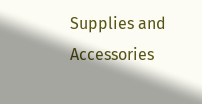Supplies and Accessories